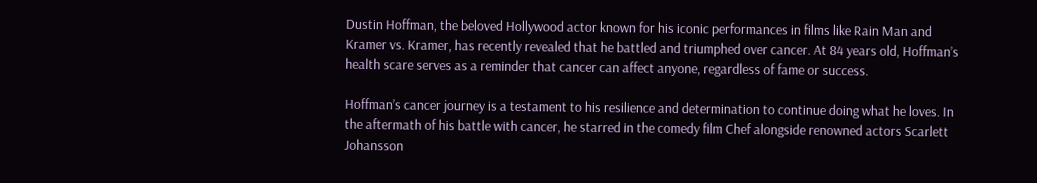Dustin Hoffman, the beloved Hollywood actor known for his iconic performances in films like Rain Man and Kramer vs. Kramer, has recently revealed that he battled and triumphed over cancer. At 84 years old, Hoffman’s health scare serves as a reminder that cancer can affect anyone, regardless of fame or success.

Hoffman’s cancer journey is a testament to his resilience and determination to continue doing what he loves. In the aftermath of his battle with cancer, he starred in the comedy film Chef alongside renowned actors Scarlett Johansson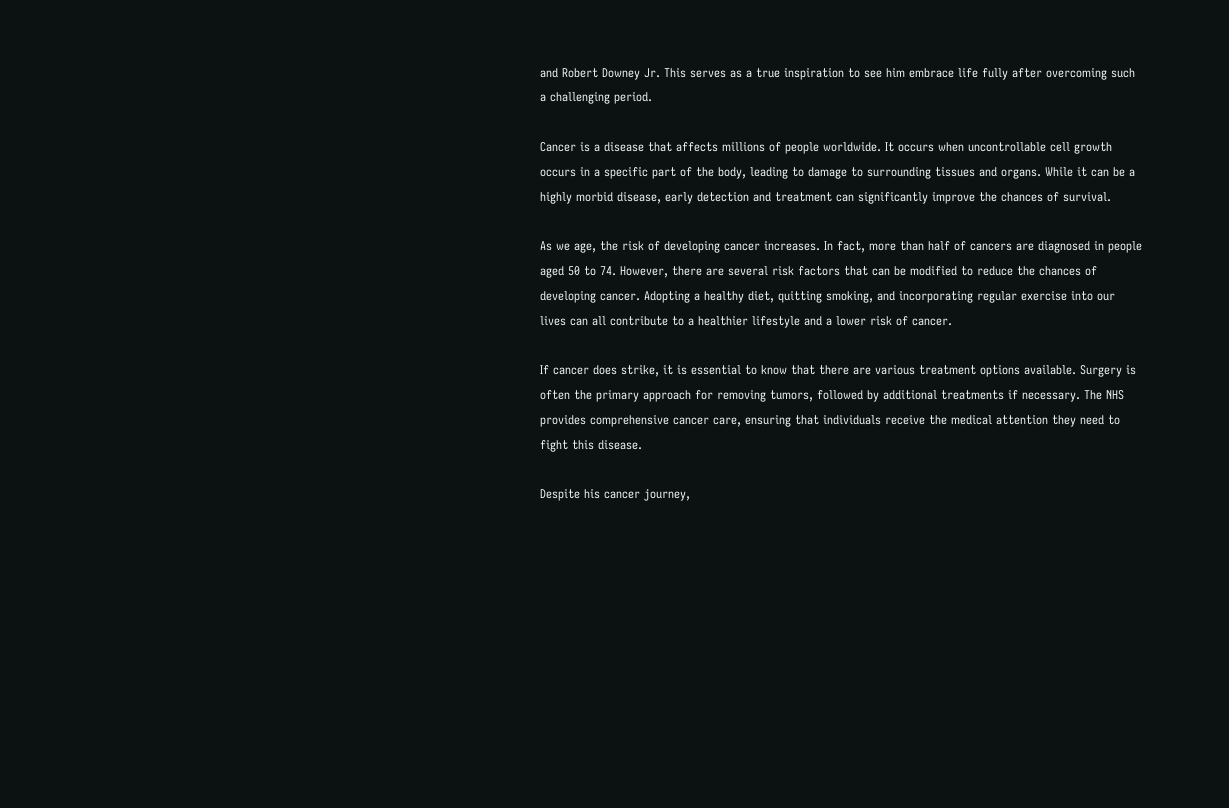and Robert Downey Jr. This serves as a true inspiration to see him embrace life fully after overcoming such a challenging period.

Cancer is a disease that affects millions of people worldwide. It occurs when uncontrollable cell growth occurs in a specific part of the body, leading to damage to surrounding tissues and organs. While it can be a highly morbid disease, early detection and treatment can significantly improve the chances of survival.

As we age, the risk of developing cancer increases. In fact, more than half of cancers are diagnosed in people aged 50 to 74. However, there are several risk factors that can be modified to reduce the chances of developing cancer. Adopting a healthy diet, quitting smoking, and incorporating regular exercise into our lives can all contribute to a healthier lifestyle and a lower risk of cancer.

If cancer does strike, it is essential to know that there are various treatment options available. Surgery is often the primary approach for removing tumors, followed by additional treatments if necessary. The NHS provides comprehensive cancer care, ensuring that individuals receive the medical attention they need to fight this disease.

Despite his cancer journey,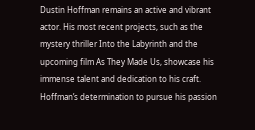Dustin Hoffman remains an active and vibrant actor. His most recent projects, such as the mystery thriller Into the Labyrinth and the upcoming film As They Made Us, showcase his immense talent and dedication to his craft. Hoffman’s determination to pursue his passion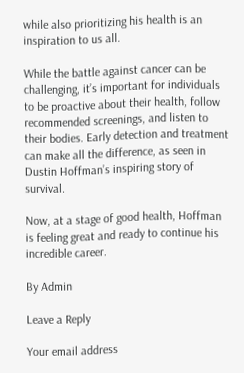while also prioritizing his health is an inspiration to us all.

While the battle against cancer can be challenging, it’s important for individuals to be proactive about their health, follow recommended screenings, and listen to their bodies. Early detection and treatment can make all the difference, as seen in Dustin Hoffman’s inspiring story of survival.

Now, at a stage of good health, Hoffman is feeling great and ready to continue his incredible career.

By Admin

Leave a Reply

Your email address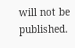will not be published.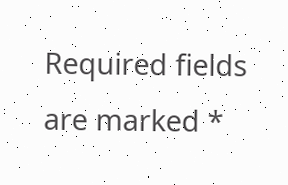Required fields are marked *